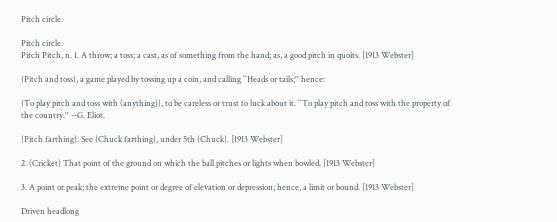Pitch circle

Pitch circle
Pitch Pitch, n. 1. A throw; a toss; a cast, as of something from the hand; as, a good pitch in quoits. [1913 Webster]

{Pitch and toss}, a game played by tossing up a coin, and calling ``Heads or tails;'' hence:

{To play pitch and toss with (anything)}, to be careless or trust to luck about it. ``To play pitch and toss with the property of the country.'' --G. Eliot.

{Pitch farthing}. See {Chuck farthing}, under 5th {Chuck}. [1913 Webster]

2. (Cricket) That point of the ground on which the ball pitches or lights when bowled. [1913 Webster]

3. A point or peak; the extreme point or degree of elevation or depression; hence, a limit or bound. [1913 Webster]

Driven headlong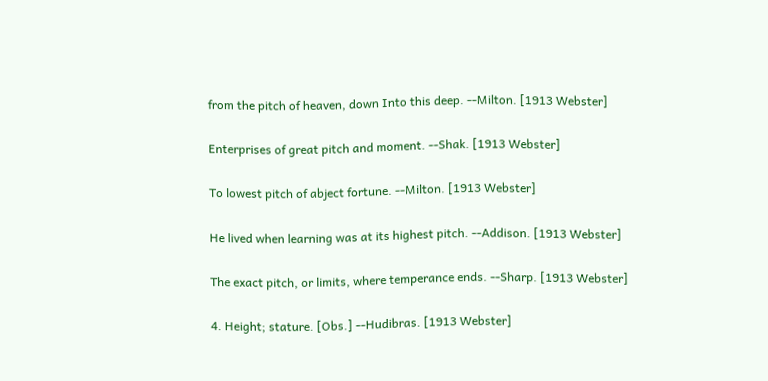from the pitch of heaven, down Into this deep. --Milton. [1913 Webster]

Enterprises of great pitch and moment. --Shak. [1913 Webster]

To lowest pitch of abject fortune. --Milton. [1913 Webster]

He lived when learning was at its highest pitch. --Addison. [1913 Webster]

The exact pitch, or limits, where temperance ends. --Sharp. [1913 Webster]

4. Height; stature. [Obs.] --Hudibras. [1913 Webster]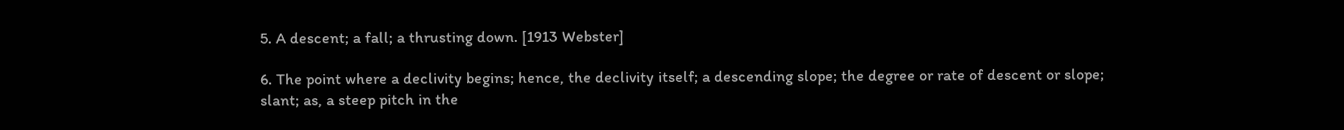5. A descent; a fall; a thrusting down. [1913 Webster]

6. The point where a declivity begins; hence, the declivity itself; a descending slope; the degree or rate of descent or slope; slant; as, a steep pitch in the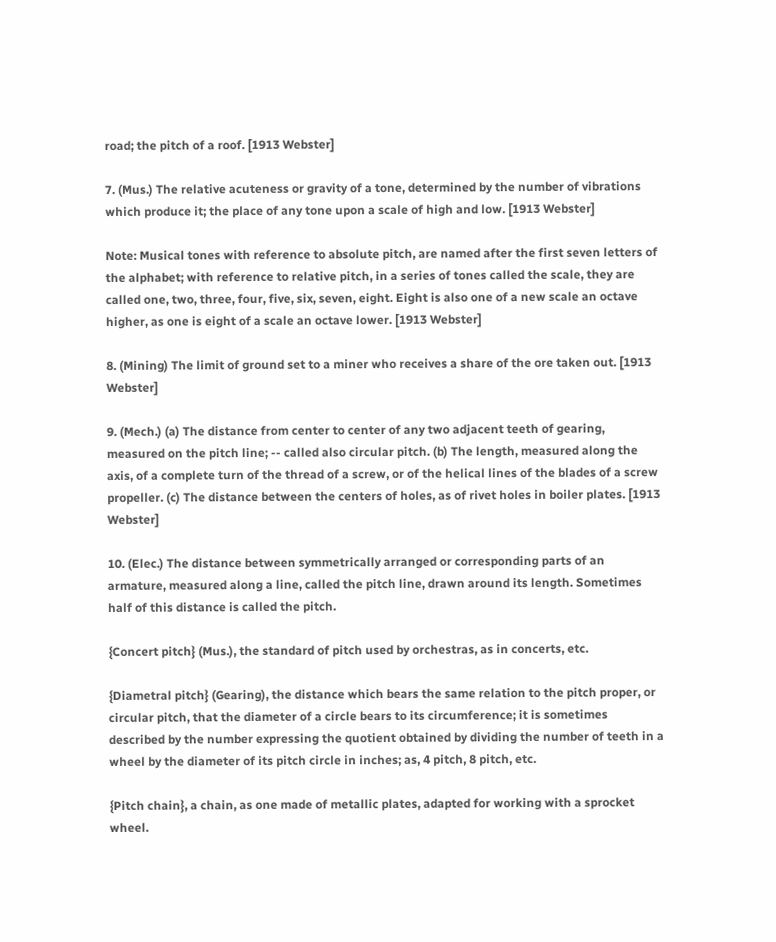road; the pitch of a roof. [1913 Webster]

7. (Mus.) The relative acuteness or gravity of a tone, determined by the number of vibrations which produce it; the place of any tone upon a scale of high and low. [1913 Webster]

Note: Musical tones with reference to absolute pitch, are named after the first seven letters of the alphabet; with reference to relative pitch, in a series of tones called the scale, they are called one, two, three, four, five, six, seven, eight. Eight is also one of a new scale an octave higher, as one is eight of a scale an octave lower. [1913 Webster]

8. (Mining) The limit of ground set to a miner who receives a share of the ore taken out. [1913 Webster]

9. (Mech.) (a) The distance from center to center of any two adjacent teeth of gearing, measured on the pitch line; -- called also circular pitch. (b) The length, measured along the axis, of a complete turn of the thread of a screw, or of the helical lines of the blades of a screw propeller. (c) The distance between the centers of holes, as of rivet holes in boiler plates. [1913 Webster]

10. (Elec.) The distance between symmetrically arranged or corresponding parts of an armature, measured along a line, called the pitch line, drawn around its length. Sometimes half of this distance is called the pitch.

{Concert pitch} (Mus.), the standard of pitch used by orchestras, as in concerts, etc.

{Diametral pitch} (Gearing), the distance which bears the same relation to the pitch proper, or circular pitch, that the diameter of a circle bears to its circumference; it is sometimes described by the number expressing the quotient obtained by dividing the number of teeth in a wheel by the diameter of its pitch circle in inches; as, 4 pitch, 8 pitch, etc.

{Pitch chain}, a chain, as one made of metallic plates, adapted for working with a sprocket wheel.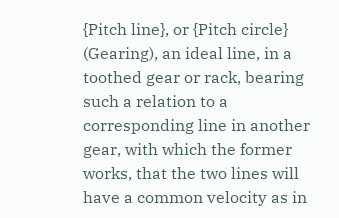{Pitch line}, or {Pitch circle} (Gearing), an ideal line, in a toothed gear or rack, bearing such a relation to a corresponding line in another gear, with which the former works, that the two lines will have a common velocity as in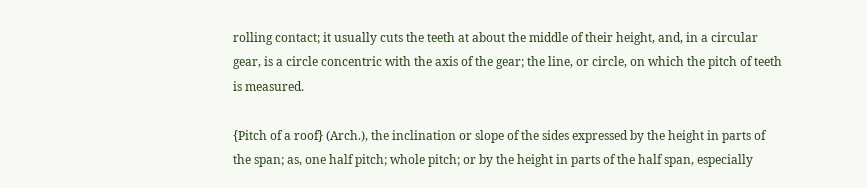rolling contact; it usually cuts the teeth at about the middle of their height, and, in a circular gear, is a circle concentric with the axis of the gear; the line, or circle, on which the pitch of teeth is measured.

{Pitch of a roof} (Arch.), the inclination or slope of the sides expressed by the height in parts of the span; as, one half pitch; whole pitch; or by the height in parts of the half span, especially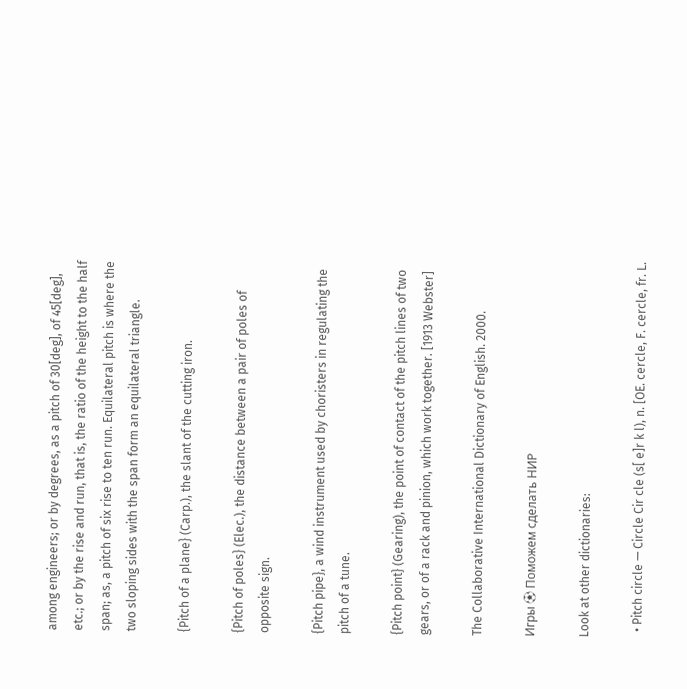among engineers; or by degrees, as a pitch of 30[deg], of 45[deg], etc.; or by the rise and run, that is, the ratio of the height to the half span; as, a pitch of six rise to ten run. Equilateral pitch is where the two sloping sides with the span form an equilateral triangle.

{Pitch of a plane} (Carp.), the slant of the cutting iron.

{Pitch of poles} (Elec.), the distance between a pair of poles of opposite sign.

{Pitch pipe}, a wind instrument used by choristers in regulating the pitch of a tune.

{Pitch point} (Gearing), the point of contact of the pitch lines of two gears, or of a rack and pinion, which work together. [1913 Webster]

The Collaborative International Dictionary of English. 2000.

Игры ⚽ Поможем сделать НИР

Look at other dictionaries:

  • Pitch circle — Circle Cir cle (s[ e]r k l), n. [OE. cercle, F. cercle, fr. L.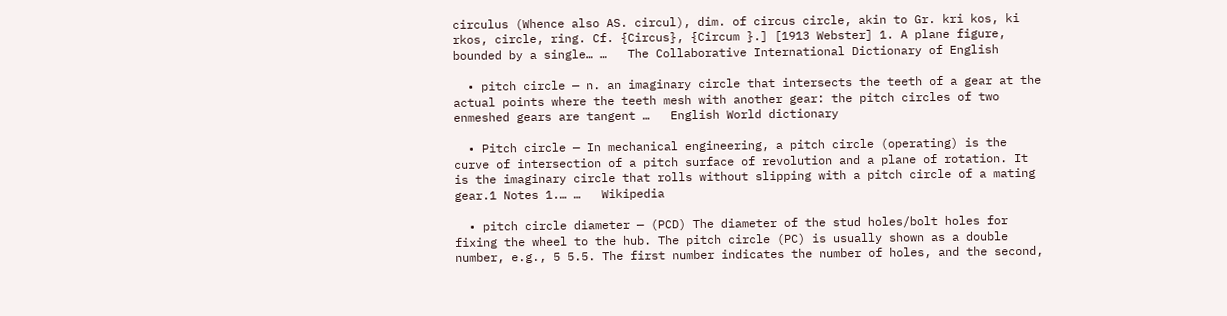circulus (Whence also AS. circul), dim. of circus circle, akin to Gr. kri kos, ki rkos, circle, ring. Cf. {Circus}, {Circum }.] [1913 Webster] 1. A plane figure, bounded by a single… …   The Collaborative International Dictionary of English

  • pitch circle — n. an imaginary circle that intersects the teeth of a gear at the actual points where the teeth mesh with another gear: the pitch circles of two enmeshed gears are tangent …   English World dictionary

  • Pitch circle — In mechanical engineering, a pitch circle (operating) is the curve of intersection of a pitch surface of revolution and a plane of rotation. It is the imaginary circle that rolls without slipping with a pitch circle of a mating gear.1 Notes 1.… …   Wikipedia

  • pitch circle diameter — (PCD) The diameter of the stud holes/bolt holes for fixing the wheel to the hub. The pitch circle (PC) is usually shown as a double number, e.g., 5 5.5. The first number indicates the number of holes, and the second,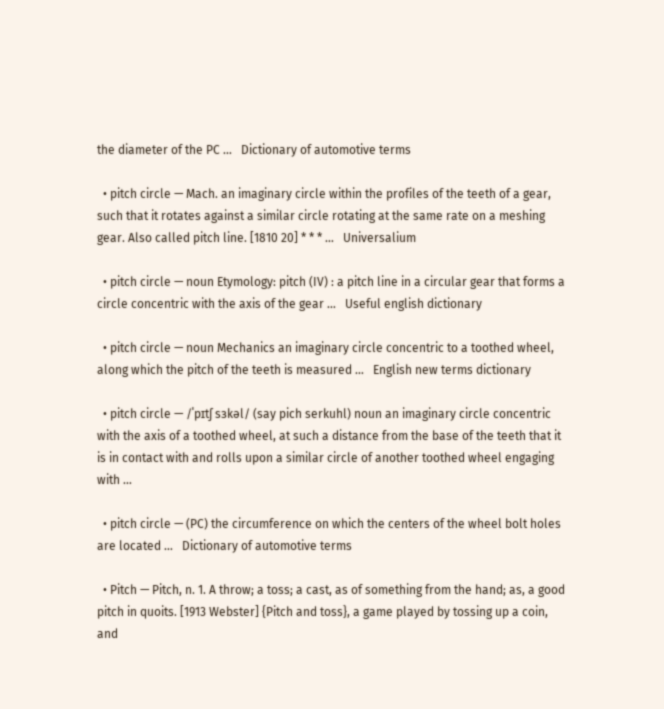the diameter of the PC …   Dictionary of automotive terms

  • pitch circle — Mach. an imaginary circle within the profiles of the teeth of a gear, such that it rotates against a similar circle rotating at the same rate on a meshing gear. Also called pitch line. [1810 20] * * * …   Universalium

  • pitch circle — noun Etymology: pitch (IV) : a pitch line in a circular gear that forms a circle concentric with the axis of the gear …   Useful english dictionary

  • pitch circle — noun Mechanics an imaginary circle concentric to a toothed wheel, along which the pitch of the teeth is measured …   English new terms dictionary

  • pitch circle — /ˈpɪtʃ sɜkəl/ (say pich serkuhl) noun an imaginary circle concentric with the axis of a toothed wheel, at such a distance from the base of the teeth that it is in contact with and rolls upon a similar circle of another toothed wheel engaging with …

  • pitch circle — (PC) the circumference on which the centers of the wheel bolt holes are located …   Dictionary of automotive terms

  • Pitch — Pitch, n. 1. A throw; a toss; a cast, as of something from the hand; as, a good pitch in quoits. [1913 Webster] {Pitch and toss}, a game played by tossing up a coin, and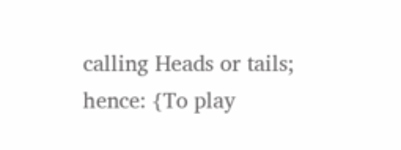calling Heads or tails; hence: {To play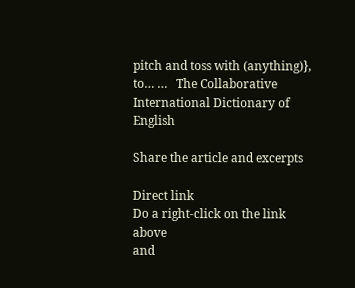pitch and toss with (anything)}, to… …   The Collaborative International Dictionary of English

Share the article and excerpts

Direct link
Do a right-click on the link above
and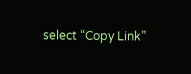select “Copy Link”